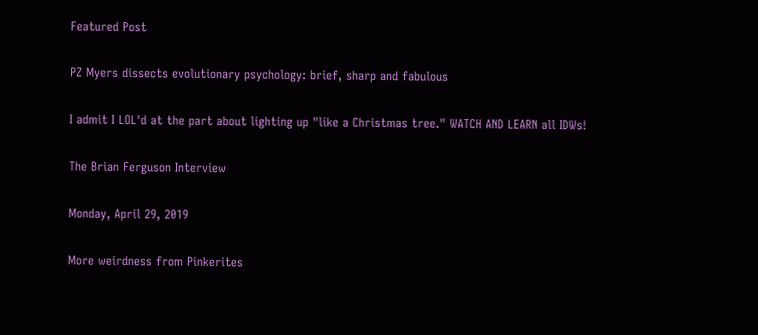Featured Post

PZ Myers dissects evolutionary psychology: brief, sharp and fabulous

I admit I LOL'd at the part about lighting up "like a Christmas tree." WATCH AND LEARN all IDWs!

The Brian Ferguson Interview

Monday, April 29, 2019

More weirdness from Pinkerites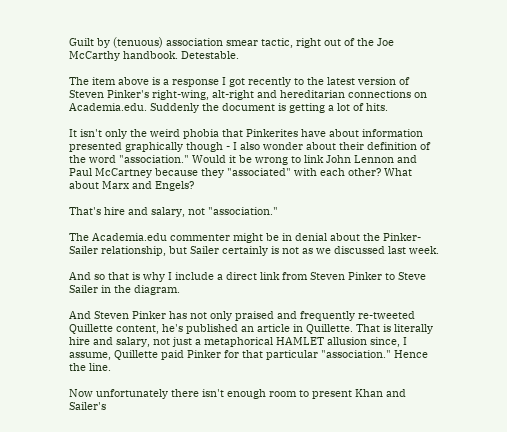Guilt by (tenuous) association smear tactic, right out of the Joe McCarthy handbook. Detestable.

The item above is a response I got recently to the latest version of Steven Pinker's right-wing, alt-right and hereditarian connections on Academia.edu. Suddenly the document is getting a lot of hits.

It isn't only the weird phobia that Pinkerites have about information presented graphically though - I also wonder about their definition of the word "association." Would it be wrong to link John Lennon and Paul McCartney because they "associated" with each other? What about Marx and Engels?

That's hire and salary, not "association."

The Academia.edu commenter might be in denial about the Pinker-Sailer relationship, but Sailer certainly is not as we discussed last week.

And so that is why I include a direct link from Steven Pinker to Steve Sailer in the diagram.

And Steven Pinker has not only praised and frequently re-tweeted Quillette content, he's published an article in Quillette. That is literally hire and salary, not just a metaphorical HAMLET allusion since, I assume, Quillette paid Pinker for that particular "association." Hence the line.

Now unfortunately there isn't enough room to present Khan and Sailer's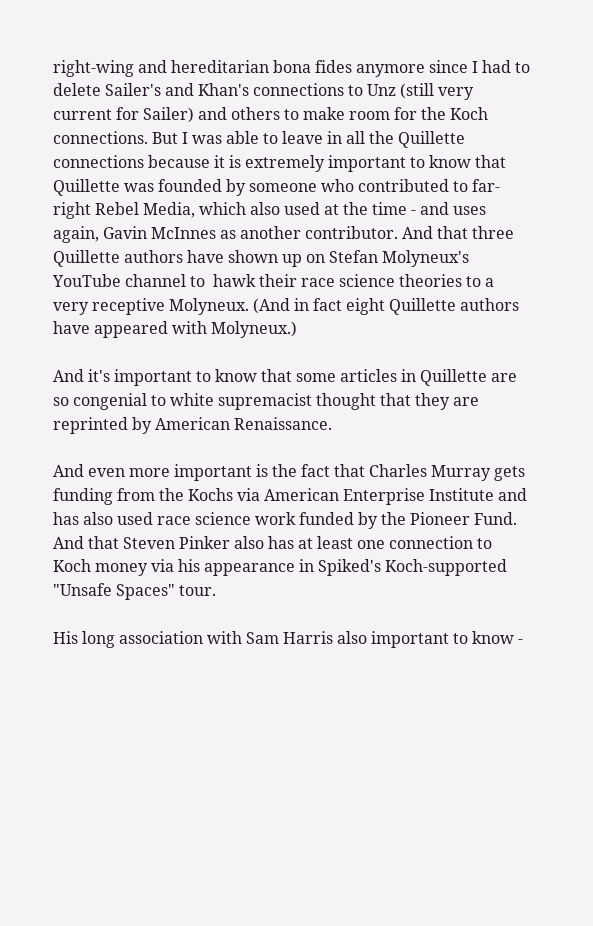right-wing and hereditarian bona fides anymore since I had to delete Sailer's and Khan's connections to Unz (still very current for Sailer) and others to make room for the Koch connections. But I was able to leave in all the Quillette connections because it is extremely important to know that Quillette was founded by someone who contributed to far-right Rebel Media, which also used at the time - and uses again, Gavin McInnes as another contributor. And that three Quillette authors have shown up on Stefan Molyneux's YouTube channel to  hawk their race science theories to a very receptive Molyneux. (And in fact eight Quillette authors have appeared with Molyneux.)

And it's important to know that some articles in Quillette are so congenial to white supremacist thought that they are reprinted by American Renaissance.

And even more important is the fact that Charles Murray gets funding from the Kochs via American Enterprise Institute and has also used race science work funded by the Pioneer Fund. And that Steven Pinker also has at least one connection to Koch money via his appearance in Spiked's Koch-supported "Unsafe Spaces" tour.

His long association with Sam Harris also important to know -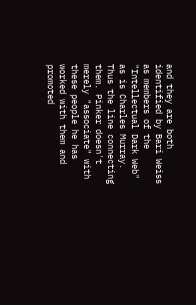and they are both identified by Bari Weiss as members of the "Intellectual Dark Web" as is Charles Murray. Thus the line connecting them. Pinker doesn't merely "associate" with these people he has worked with them and promoted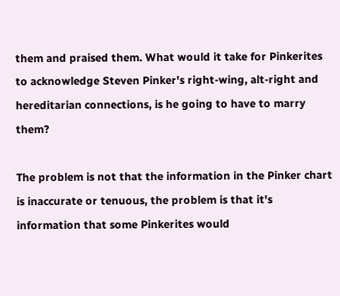them and praised them. What would it take for Pinkerites to acknowledge Steven Pinker's right-wing, alt-right and hereditarian connections, is he going to have to marry them?

The problem is not that the information in the Pinker chart is inaccurate or tenuous, the problem is that it's information that some Pinkerites would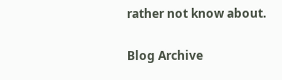rather not know about.

Blog Archive